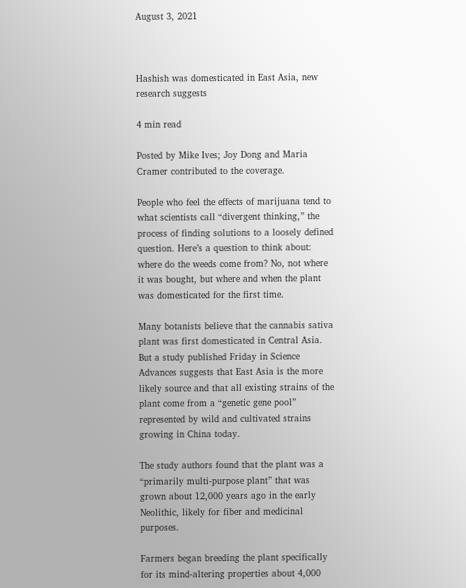August 3, 2021



Hashish was domesticated in East Asia, new research suggests

4 min read

Posted by Mike Ives; Joy Dong and Maria Cramer contributed to the coverage.

People who feel the effects of marijuana tend to what scientists call “divergent thinking,” the process of finding solutions to a loosely defined question. Here’s a question to think about: where do the weeds come from? No, not where it was bought, but where and when the plant was domesticated for the first time.

Many botanists believe that the cannabis sativa plant was first domesticated in Central Asia. But a study published Friday in Science Advances suggests that East Asia is the more likely source and that all existing strains of the plant come from a “genetic gene pool” represented by wild and cultivated strains growing in China today.

The study authors found that the plant was a “primarily multi-purpose plant” that was grown about 12,000 years ago in the early Neolithic, likely for fiber and medicinal purposes.

Farmers began breeding the plant specifically for its mind-altering properties about 4,000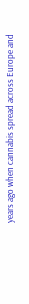years ago when cannabis spread across Europe and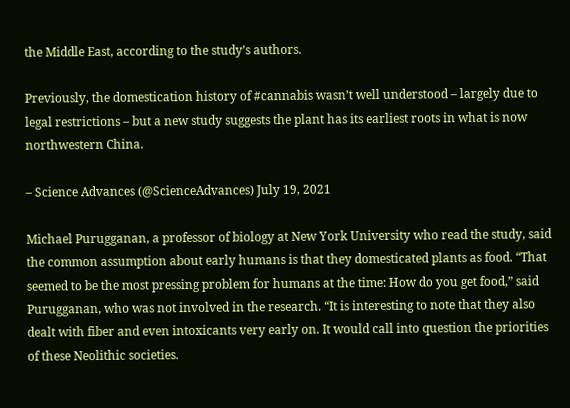the Middle East, according to the study’s authors.

Previously, the domestication history of #cannabis wasn’t well understood – largely due to legal restrictions – but a new study suggests the plant has its earliest roots in what is now northwestern China.

– Science Advances (@ScienceAdvances) July 19, 2021

Michael Purugganan, a professor of biology at New York University who read the study, said the common assumption about early humans is that they domesticated plants as food. “That seemed to be the most pressing problem for humans at the time: How do you get food,” said Purugganan, who was not involved in the research. “It is interesting to note that they also dealt with fiber and even intoxicants very early on. It would call into question the priorities of these Neolithic societies.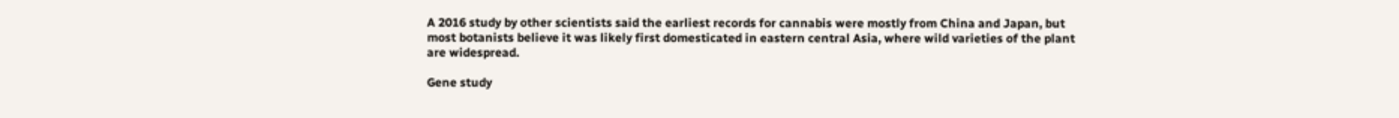A 2016 study by other scientists said the earliest records for cannabis were mostly from China and Japan, but most botanists believe it was likely first domesticated in eastern central Asia, where wild varieties of the plant are widespread.

Gene study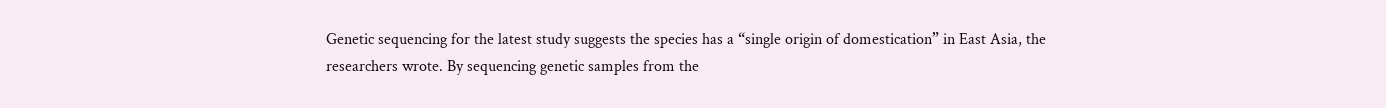Genetic sequencing for the latest study suggests the species has a “single origin of domestication” in East Asia, the researchers wrote. By sequencing genetic samples from the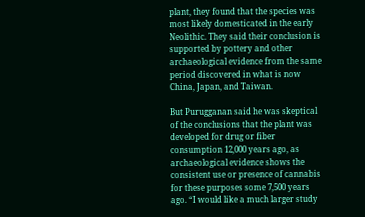plant, they found that the species was most likely domesticated in the early Neolithic. They said their conclusion is supported by pottery and other archaeological evidence from the same period discovered in what is now China, Japan, and Taiwan.

But Purugganan said he was skeptical of the conclusions that the plant was developed for drug or fiber consumption 12,000 years ago, as archaeological evidence shows the consistent use or presence of cannabis for these purposes some 7,500 years ago. “I would like a much larger study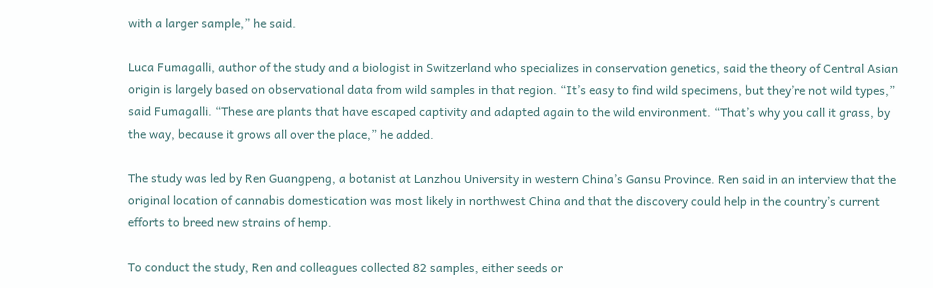with a larger sample,” he said.

Luca Fumagalli, author of the study and a biologist in Switzerland who specializes in conservation genetics, said the theory of Central Asian origin is largely based on observational data from wild samples in that region. “It’s easy to find wild specimens, but they’re not wild types,” said Fumagalli. “These are plants that have escaped captivity and adapted again to the wild environment. “That’s why you call it grass, by the way, because it grows all over the place,” he added.

The study was led by Ren Guangpeng, a botanist at Lanzhou University in western China’s Gansu Province. Ren said in an interview that the original location of cannabis domestication was most likely in northwest China and that the discovery could help in the country’s current efforts to breed new strains of hemp.

To conduct the study, Ren and colleagues collected 82 samples, either seeds or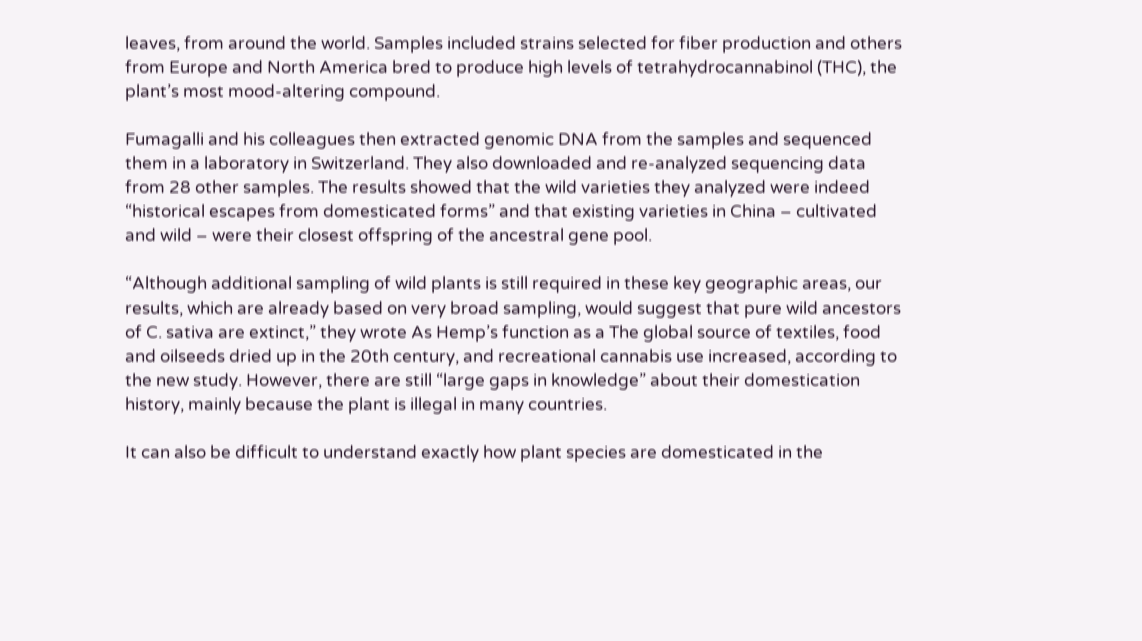leaves, from around the world. Samples included strains selected for fiber production and others from Europe and North America bred to produce high levels of tetrahydrocannabinol (THC), the plant’s most mood-altering compound.

Fumagalli and his colleagues then extracted genomic DNA from the samples and sequenced them in a laboratory in Switzerland. They also downloaded and re-analyzed sequencing data from 28 other samples. The results showed that the wild varieties they analyzed were indeed “historical escapes from domesticated forms” and that existing varieties in China – cultivated and wild – were their closest offspring of the ancestral gene pool.

“Although additional sampling of wild plants is still required in these key geographic areas, our results, which are already based on very broad sampling, would suggest that pure wild ancestors of C. sativa are extinct,” they wrote As Hemp’s function as a The global source of textiles, food and oilseeds dried up in the 20th century, and recreational cannabis use increased, according to the new study. However, there are still “large gaps in knowledge” about their domestication history, mainly because the plant is illegal in many countries.

It can also be difficult to understand exactly how plant species are domesticated in the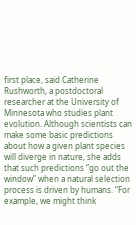first place, said Catherine Rushworth, a postdoctoral researcher at the University of Minnesota who studies plant evolution. Although scientists can make some basic predictions about how a given plant species will diverge in nature, she adds that such predictions “go out the window” when a natural selection process is driven by humans. “For example, we might think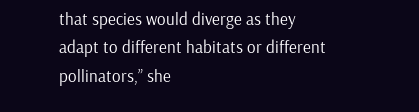that species would diverge as they adapt to different habitats or different pollinators,” she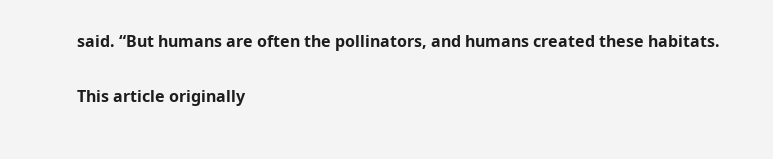said. “But humans are often the pollinators, and humans created these habitats.

This article originally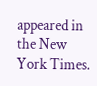appeared in the New York Times.